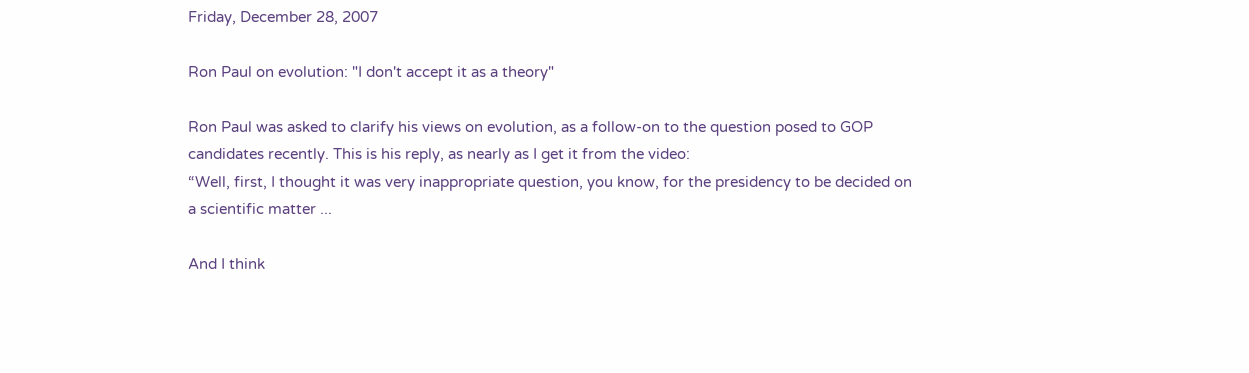Friday, December 28, 2007

Ron Paul on evolution: "I don't accept it as a theory"

Ron Paul was asked to clarify his views on evolution, as a follow-on to the question posed to GOP candidates recently. This is his reply, as nearly as I get it from the video:
“Well, first, I thought it was very inappropriate question, you know, for the presidency to be decided on a scientific matter ...

And I think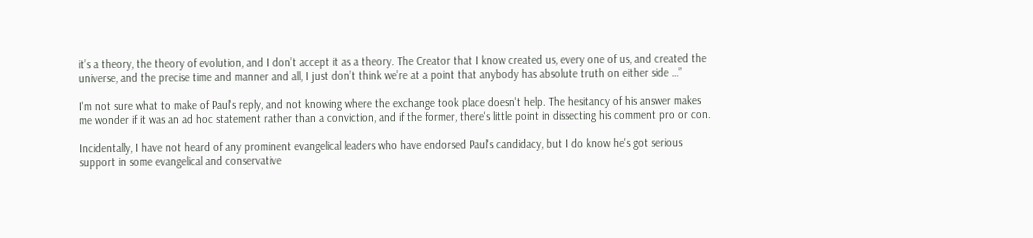it’s a theory, the theory of evolution, and I don’t accept it as a theory. The Creator that I know created us, every one of us, and created the universe, and the precise time and manner and all, I just don’t think we’re at a point that anybody has absolute truth on either side …”

I'm not sure what to make of Paul's reply, and not knowing where the exchange took place doesn't help. The hesitancy of his answer makes me wonder if it was an ad hoc statement rather than a conviction, and if the former, there's little point in dissecting his comment pro or con.

Incidentally, I have not heard of any prominent evangelical leaders who have endorsed Paul's candidacy, but I do know he's got serious support in some evangelical and conservative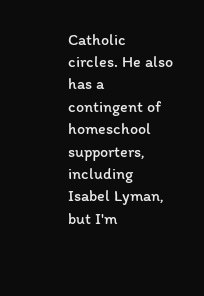Catholic circles. He also has a contingent of homeschool supporters, including Isabel Lyman, but I'm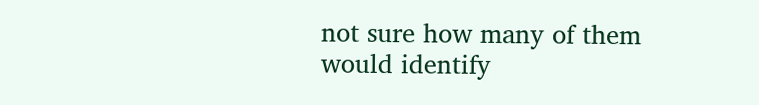not sure how many of them would identify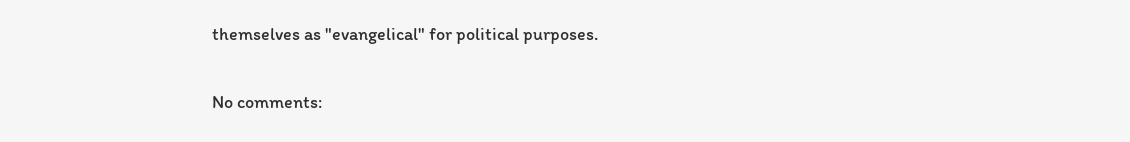themselves as "evangelical" for political purposes.

No comments: